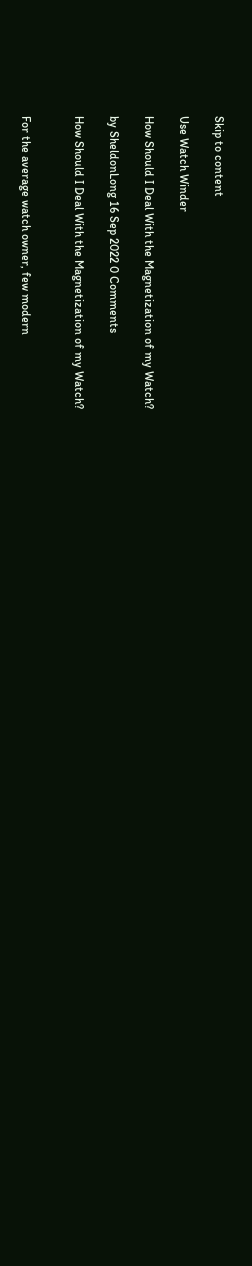Skip to content

Use Watch Winder

How Should I Deal With the Magnetization of my Watch?

by SheldonLong 16 Sep 2022 0 Comments

How Should I Deal With the Magnetization of my Watch?


For the average watch owner, few modern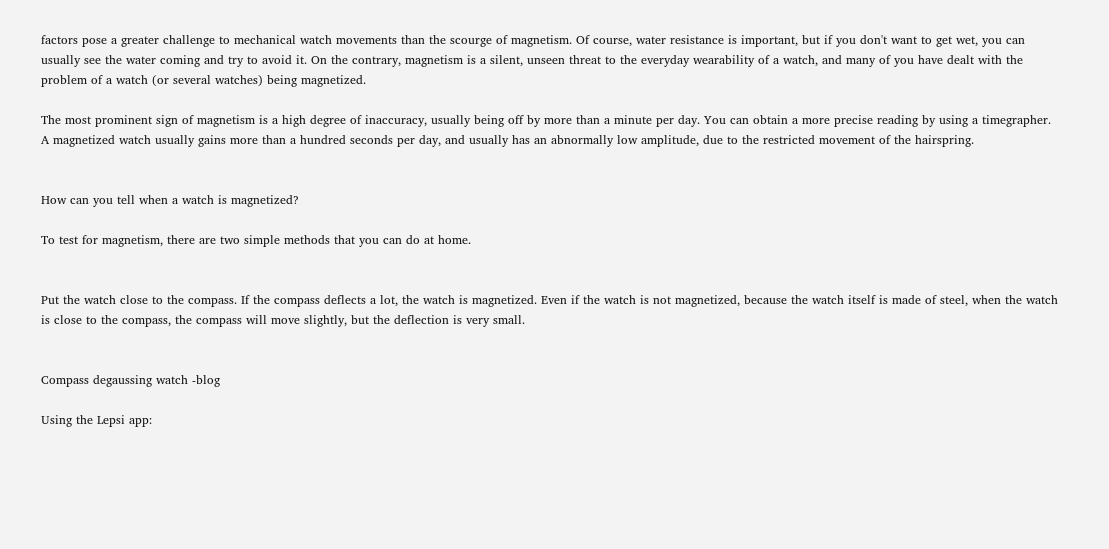factors pose a greater challenge to mechanical watch movements than the scourge of magnetism. Of course, water resistance is important, but if you don't want to get wet, you can usually see the water coming and try to avoid it. On the contrary, magnetism is a silent, unseen threat to the everyday wearability of a watch, and many of you have dealt with the problem of a watch (or several watches) being magnetized.

The most prominent sign of magnetism is a high degree of inaccuracy, usually being off by more than a minute per day. You can obtain a more precise reading by using a timegrapher. A magnetized watch usually gains more than a hundred seconds per day, and usually has an abnormally low amplitude, due to the restricted movement of the hairspring.


How can you tell when a watch is magnetized?

To test for magnetism, there are two simple methods that you can do at home.


Put the watch close to the compass. If the compass deflects a lot, the watch is magnetized. Even if the watch is not magnetized, because the watch itself is made of steel, when the watch is close to the compass, the compass will move slightly, but the deflection is very small.


Compass degaussing watch -blog

Using the Lepsi app: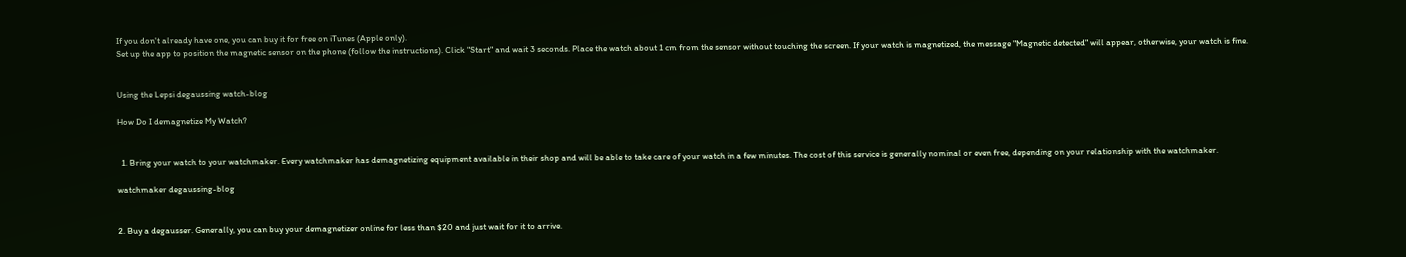If you don't already have one, you can buy it for free on iTunes (Apple only).
Set up the app to position the magnetic sensor on the phone (follow the instructions). Click "Start" and wait 3 seconds. Place the watch about 1 cm from the sensor without touching the screen. If your watch is magnetized, the message "Magnetic detected" will appear, otherwise, your watch is fine.


Using the Lepsi degaussing watch-blog

How Do I demagnetize My Watch?


  1. Bring your watch to your watchmaker. Every watchmaker has demagnetizing equipment available in their shop and will be able to take care of your watch in a few minutes. The cost of this service is generally nominal or even free, depending on your relationship with the watchmaker.

watchmaker degaussing-blog


2. Buy a degausser. Generally, you can buy your demagnetizer online for less than $20 and just wait for it to arrive.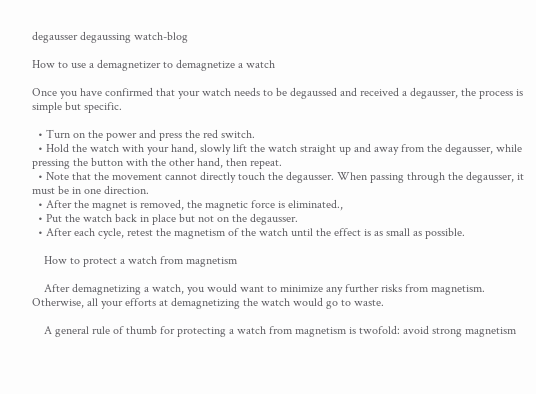degausser degaussing watch-blog

How to use a demagnetizer to demagnetize a watch

Once you have confirmed that your watch needs to be degaussed and received a degausser, the process is simple but specific.

  • Turn on the power and press the red switch.
  • Hold the watch with your hand, slowly lift the watch straight up and away from the degausser, while pressing the button with the other hand, then repeat.
  • Note that the movement cannot directly touch the degausser. When passing through the degausser, it must be in one direction.
  • After the magnet is removed, the magnetic force is eliminated.,
  • Put the watch back in place but not on the degausser.
  • After each cycle, retest the magnetism of the watch until the effect is as small as possible.

    How to protect a watch from magnetism

    After demagnetizing a watch, you would want to minimize any further risks from magnetism. Otherwise, all your efforts at demagnetizing the watch would go to waste.

    A general rule of thumb for protecting a watch from magnetism is twofold: avoid strong magnetism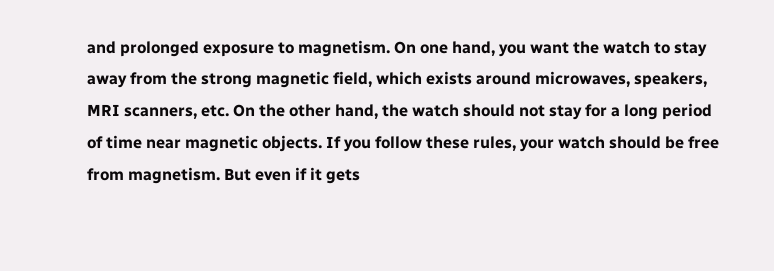and prolonged exposure to magnetism. On one hand, you want the watch to stay away from the strong magnetic field, which exists around microwaves, speakers, MRI scanners, etc. On the other hand, the watch should not stay for a long period of time near magnetic objects. If you follow these rules, your watch should be free from magnetism. But even if it gets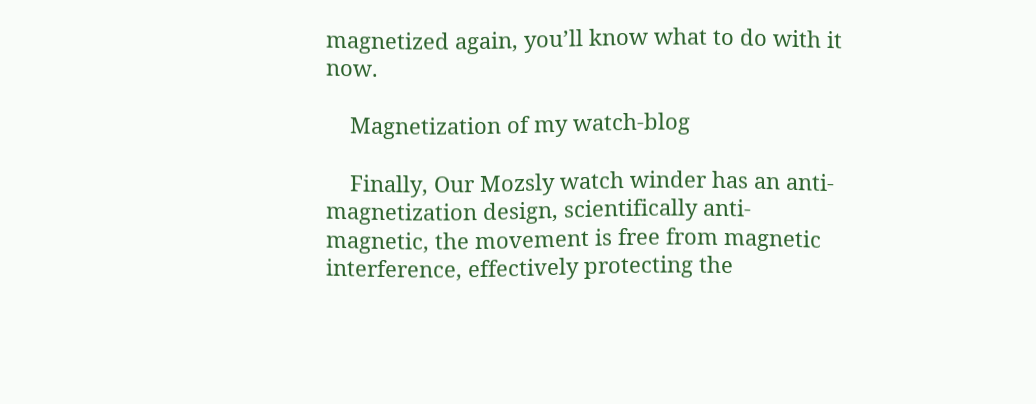magnetized again, you’ll know what to do with it now.

    Magnetization of my watch-blog

    Finally, Our Mozsly watch winder has an anti-magnetization design, scientifically anti-magnetic, the movement is free from magnetic interference, effectively protecting the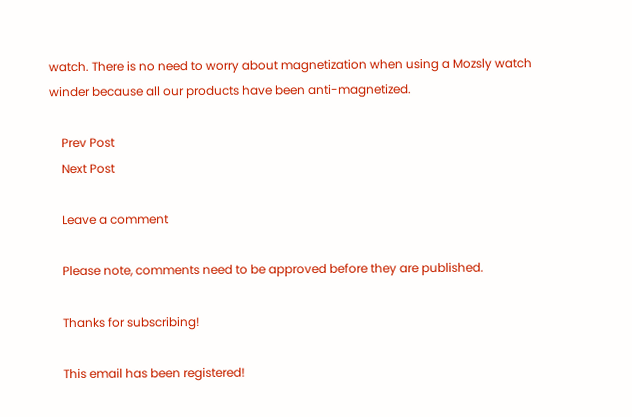watch. There is no need to worry about magnetization when using a Mozsly watch winder because all our products have been anti-magnetized.

    Prev Post
    Next Post

    Leave a comment

    Please note, comments need to be approved before they are published.

    Thanks for subscribing!

    This email has been registered!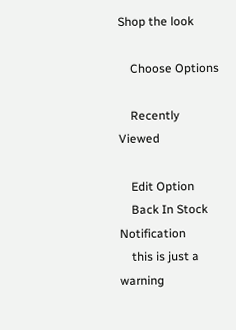Shop the look

    Choose Options

    Recently Viewed

    Edit Option
    Back In Stock Notification
    this is just a warning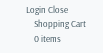Login Close
    Shopping Cart
    0 items